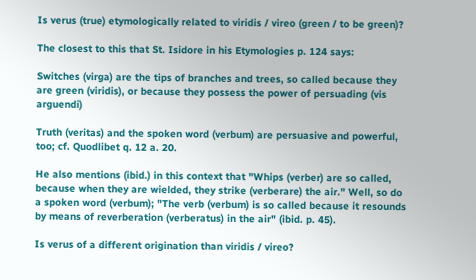Is verus (true) etymologically related to viridis / vireo (green / to be green)?

The closest to this that St. Isidore in his Etymologies p. 124 says:

Switches (virga) are the tips of branches and trees, so called because they are green (viridis), or because they possess the power of persuading (vis arguendi)

Truth (veritas) and the spoken word (verbum) are persuasive and powerful, too; cf. Quodlibet q. 12 a. 20.

He also mentions (ibid.) in this context that "Whips (verber) are so called, because when they are wielded, they strike (verberare) the air." Well, so do a spoken word (verbum); "The verb (verbum) is so called because it resounds by means of reverberation (verberatus) in the air" (ibid. p. 45).

Is verus of a different origination than viridis / vireo?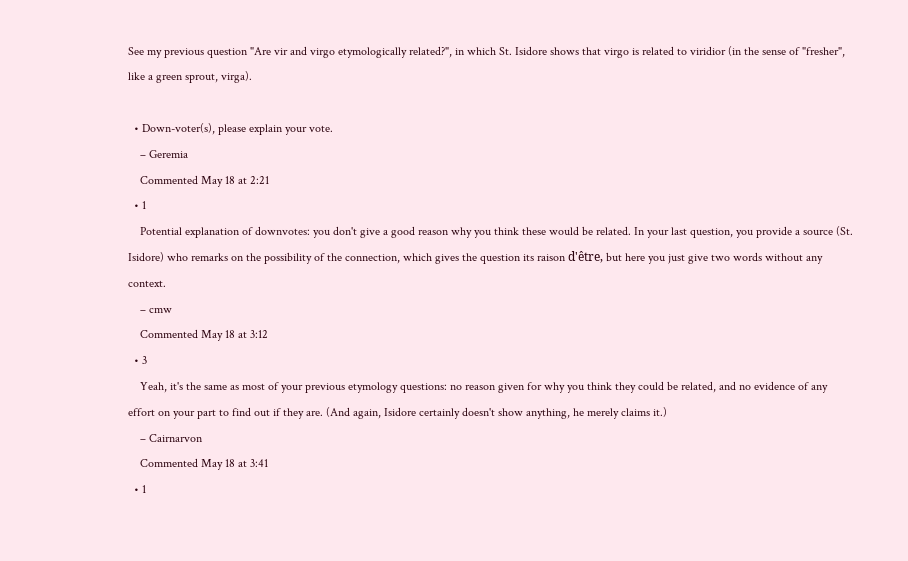See my previous question "Are vir and virgo etymologically related?", in which St. Isidore shows that virgo is related to viridior (in the sense of "fresher", like a green sprout, virga).

  • Down-voter(s), please explain your vote.
    – Geremia
    Commented May 18 at 2:21
  • 1
    Potential explanation of downvotes: you don't give a good reason why you think these would be related. In your last question, you provide a source (St. Isidore) who remarks on the possibility of the connection, which gives the question its raison d'être, but here you just give two words without any context.
    – cmw
    Commented May 18 at 3:12
  • 3
    Yeah, it's the same as most of your previous etymology questions: no reason given for why you think they could be related, and no evidence of any effort on your part to find out if they are. (And again, Isidore certainly doesn't show anything, he merely claims it.)
    – Cairnarvon
    Commented May 18 at 3:41
  • 1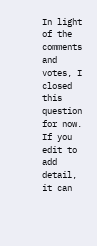In light of the comments and votes, I closed this question for now. If you edit to add detail, it can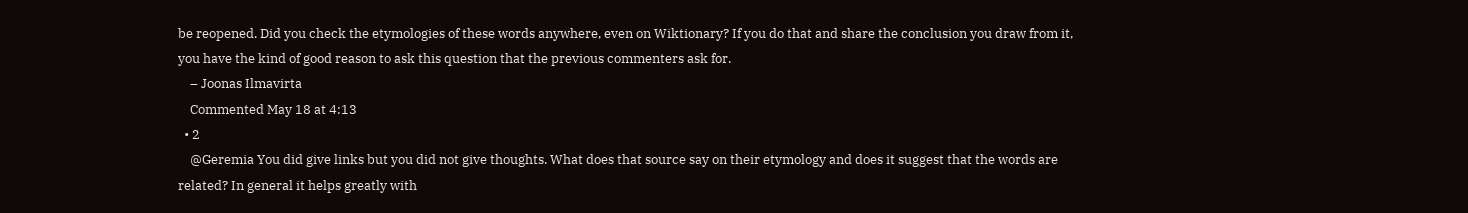be reopened. Did you check the etymologies of these words anywhere, even on Wiktionary? If you do that and share the conclusion you draw from it, you have the kind of good reason to ask this question that the previous commenters ask for.
    – Joonas Ilmavirta
    Commented May 18 at 4:13
  • 2
    @Geremia You did give links but you did not give thoughts. What does that source say on their etymology and does it suggest that the words are related? In general it helps greatly with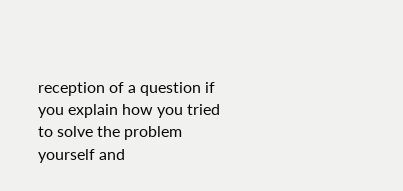reception of a question if you explain how you tried to solve the problem yourself and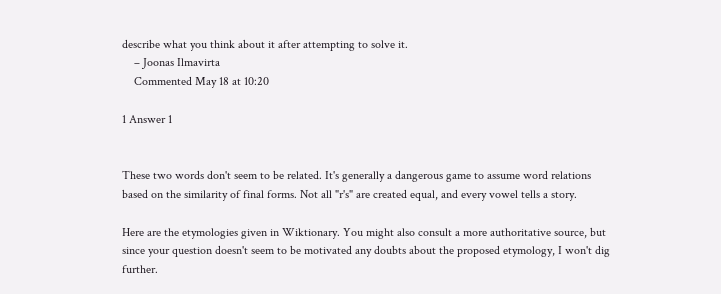describe what you think about it after attempting to solve it.
    – Joonas Ilmavirta
    Commented May 18 at 10:20

1 Answer 1


These two words don't seem to be related. It's generally a dangerous game to assume word relations based on the similarity of final forms. Not all "r's" are created equal, and every vowel tells a story.

Here are the etymologies given in Wiktionary. You might also consult a more authoritative source, but since your question doesn't seem to be motivated any doubts about the proposed etymology, I won't dig further.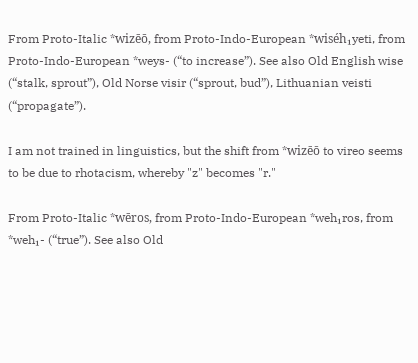From Proto-Italic *wizēō, from Proto-Indo-European *wiséh₁yeti, from Proto-Indo-European *weys- (“to increase”). See also Old English wise (“stalk, sprout”), Old Norse visir (“sprout, bud”), Lithuanian veisti (“propagate”).

I am not trained in linguistics, but the shift from *wizēō to vireo seems to be due to rhotacism, whereby "z" becomes "r."

From Proto-Italic *wēros, from Proto-Indo-European *weh₁ros, from *weh₁- (“true”). See also Old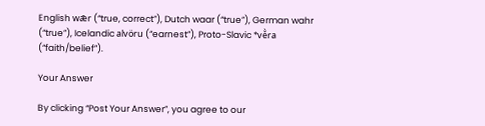English wǣr (“true, correct”), Dutch waar (“true”), German wahr (“true”), Icelandic alvöru (“earnest”), Proto-Slavic *vě̀ra (“faith/belief”).

Your Answer

By clicking “Post Your Answer”, you agree to our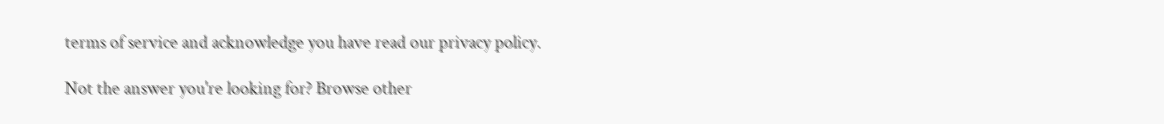terms of service and acknowledge you have read our privacy policy.

Not the answer you're looking for? Browse other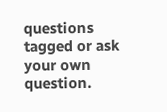questions tagged or ask your own question.